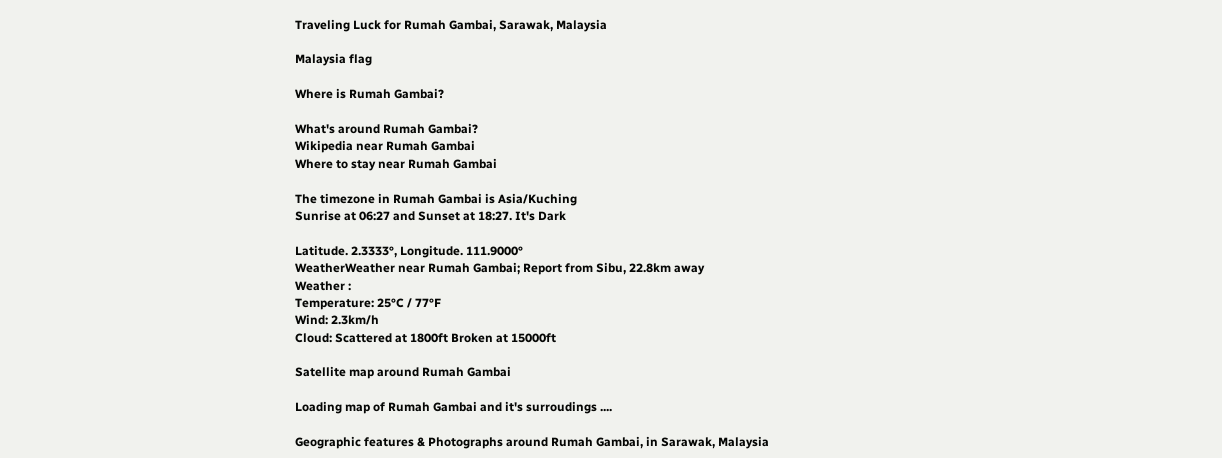Traveling Luck for Rumah Gambai, Sarawak, Malaysia

Malaysia flag

Where is Rumah Gambai?

What's around Rumah Gambai?
Wikipedia near Rumah Gambai
Where to stay near Rumah Gambai

The timezone in Rumah Gambai is Asia/Kuching
Sunrise at 06:27 and Sunset at 18:27. It's Dark

Latitude. 2.3333°, Longitude. 111.9000°
WeatherWeather near Rumah Gambai; Report from Sibu, 22.8km away
Weather :
Temperature: 25°C / 77°F
Wind: 2.3km/h
Cloud: Scattered at 1800ft Broken at 15000ft

Satellite map around Rumah Gambai

Loading map of Rumah Gambai and it's surroudings ....

Geographic features & Photographs around Rumah Gambai, in Sarawak, Malaysia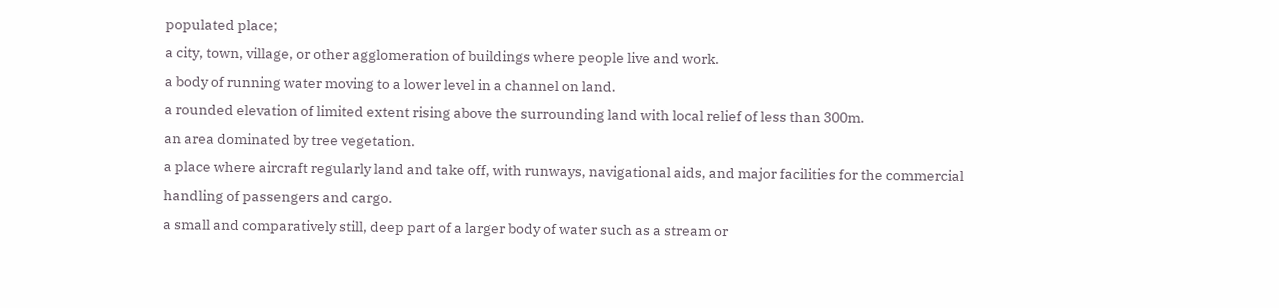populated place;
a city, town, village, or other agglomeration of buildings where people live and work.
a body of running water moving to a lower level in a channel on land.
a rounded elevation of limited extent rising above the surrounding land with local relief of less than 300m.
an area dominated by tree vegetation.
a place where aircraft regularly land and take off, with runways, navigational aids, and major facilities for the commercial handling of passengers and cargo.
a small and comparatively still, deep part of a larger body of water such as a stream or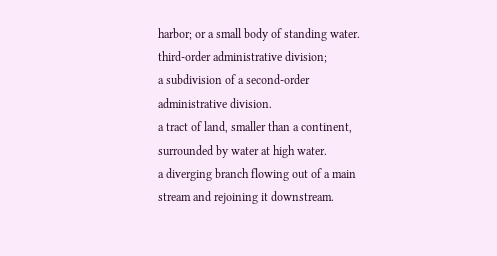harbor; or a small body of standing water.
third-order administrative division;
a subdivision of a second-order administrative division.
a tract of land, smaller than a continent, surrounded by water at high water.
a diverging branch flowing out of a main stream and rejoining it downstream.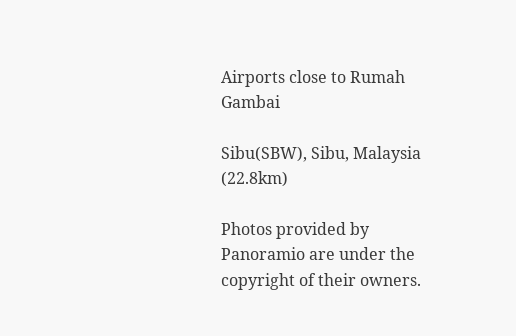Airports close to Rumah Gambai

Sibu(SBW), Sibu, Malaysia (22.8km)

Photos provided by Panoramio are under the copyright of their owners.